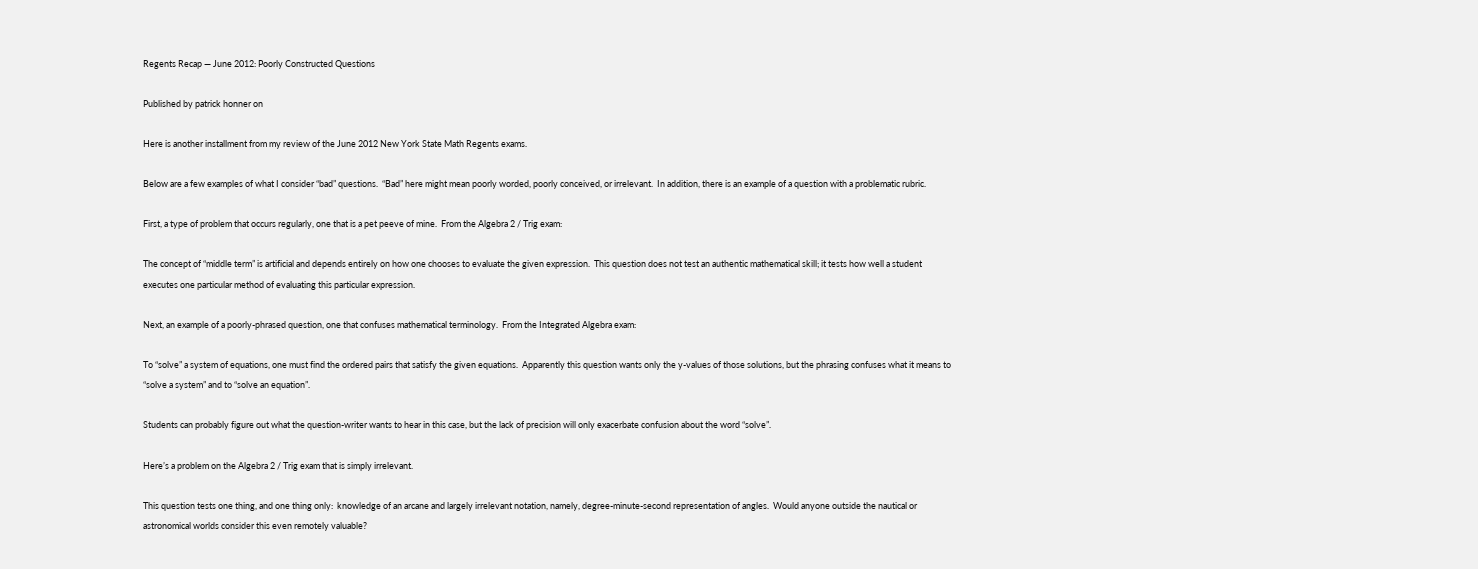Regents Recap — June 2012: Poorly Constructed Questions

Published by patrick honner on

Here is another installment from my review of the June 2012 New York State Math Regents exams.

Below are a few examples of what I consider “bad” questions.  “Bad” here might mean poorly worded, poorly conceived, or irrelevant.  In addition, there is an example of a question with a problematic rubric.

First, a type of problem that occurs regularly, one that is a pet peeve of mine.  From the Algebra 2 / Trig exam:

The concept of “middle term” is artificial and depends entirely on how one chooses to evaluate the given expression.  This question does not test an authentic mathematical skill; it tests how well a student executes one particular method of evaluating this particular expression.

Next, an example of a poorly-phrased question, one that confuses mathematical terminology.  From the Integrated Algebra exam:

To “solve” a system of equations, one must find the ordered pairs that satisfy the given equations.  Apparently this question wants only the y-values of those solutions, but the phrasing confuses what it means to “solve a system” and to “solve an equation”.

Students can probably figure out what the question-writer wants to hear in this case, but the lack of precision will only exacerbate confusion about the word “solve”.

Here’s a problem on the Algebra 2 / Trig exam that is simply irrelevant.

This question tests one thing, and one thing only:  knowledge of an arcane and largely irrelevant notation, namely, degree-minute-second representation of angles.  Would anyone outside the nautical or astronomical worlds consider this even remotely valuable?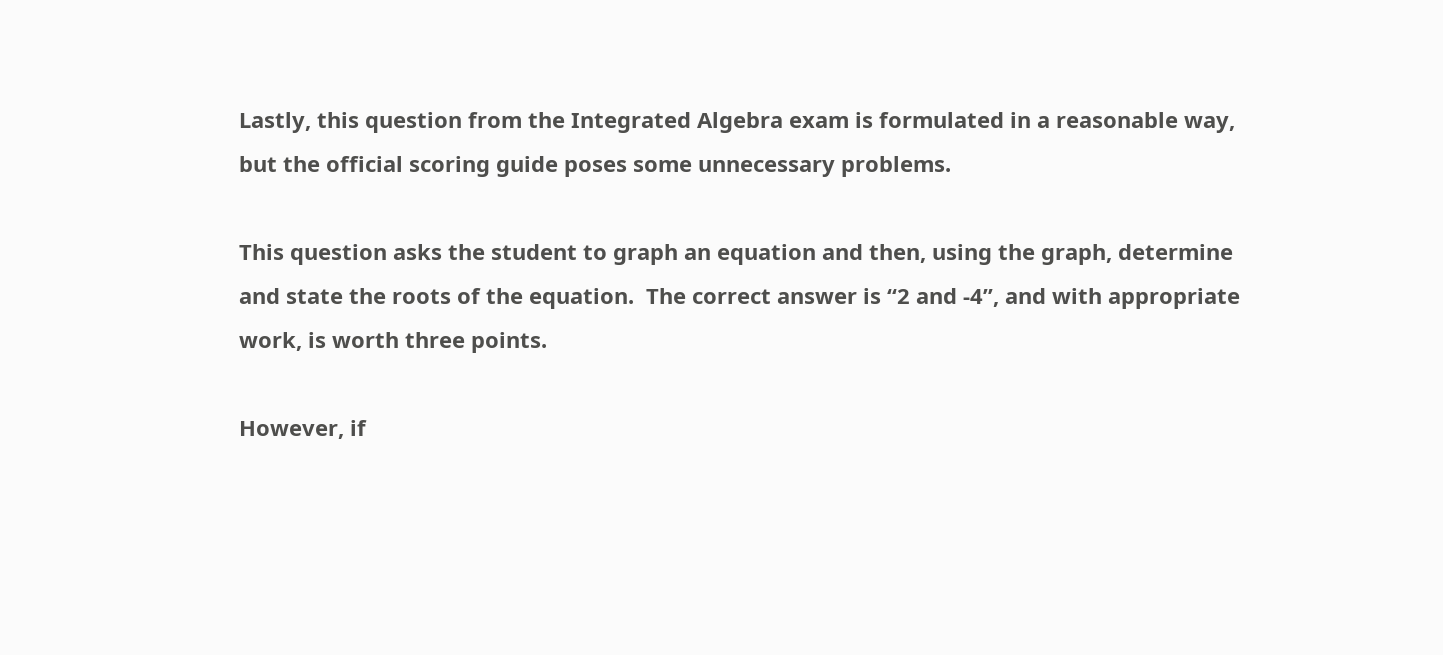Lastly, this question from the Integrated Algebra exam is formulated in a reasonable way, but the official scoring guide poses some unnecessary problems.

This question asks the student to graph an equation and then, using the graph, determine and state the roots of the equation.  The correct answer is “2 and -4”, and with appropriate work, is worth three points.

However, if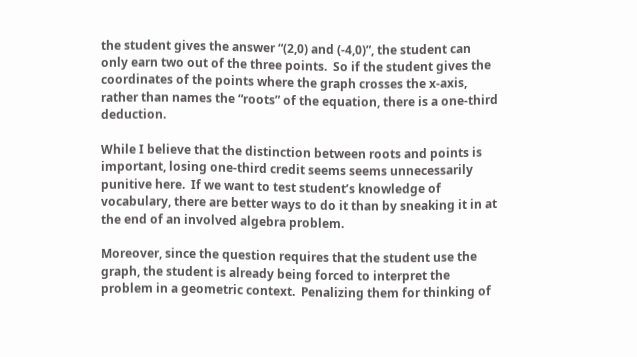the student gives the answer “(2,0) and (-4,0)”, the student can only earn two out of the three points.  So if the student gives the coordinates of the points where the graph crosses the x-axis, rather than names the “roots” of the equation, there is a one-third deduction.

While I believe that the distinction between roots and points is important, losing one-third credit seems seems unnecessarily punitive here.  If we want to test student’s knowledge of vocabulary, there are better ways to do it than by sneaking it in at the end of an involved algebra problem.

Moreover, since the question requires that the student use the graph, the student is already being forced to interpret the problem in a geometric context.  Penalizing them for thinking of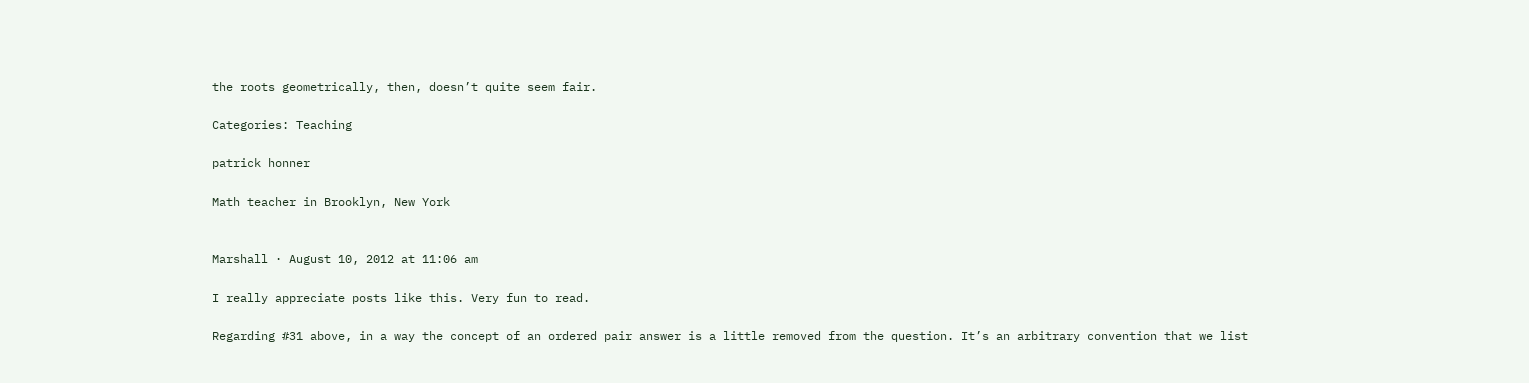the roots geometrically, then, doesn’t quite seem fair.

Categories: Teaching

patrick honner

Math teacher in Brooklyn, New York


Marshall · August 10, 2012 at 11:06 am

I really appreciate posts like this. Very fun to read.

Regarding #31 above, in a way the concept of an ordered pair answer is a little removed from the question. It’s an arbitrary convention that we list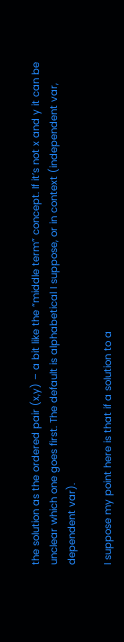the solution as the ordered pair (x,y) – a bit like the “middle term” concept. If it’s not x and y it can be unclear which one goes first. The default is alphabetical I suppose, or in context (independent var, dependent var).

I suppose my point here is that if a solution to a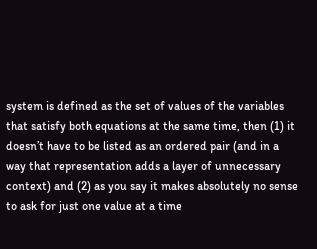system is defined as the set of values of the variables that satisfy both equations at the same time, then (1) it doesn’t have to be listed as an ordered pair (and in a way that representation adds a layer of unnecessary context) and (2) as you say it makes absolutely no sense to ask for just one value at a time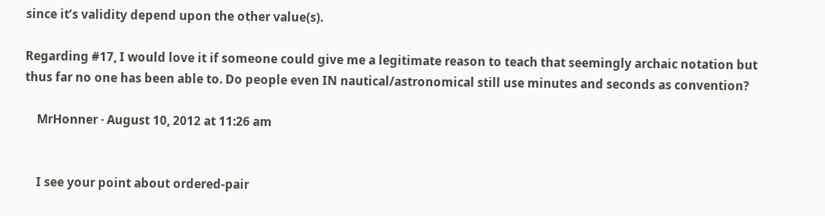since it’s validity depend upon the other value(s).

Regarding #17, I would love it if someone could give me a legitimate reason to teach that seemingly archaic notation but thus far no one has been able to. Do people even IN nautical/astronomical still use minutes and seconds as convention?

    MrHonner · August 10, 2012 at 11:26 am


    I see your point about ordered-pair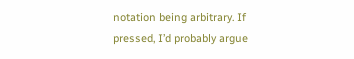notation being arbitrary. If pressed, I’d probably argue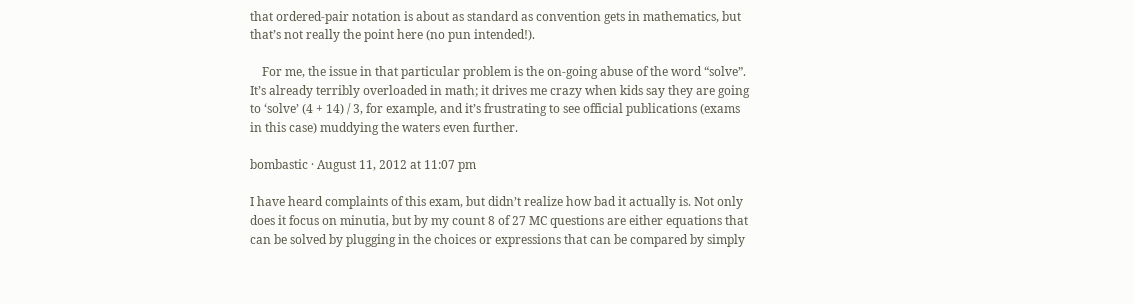that ordered-pair notation is about as standard as convention gets in mathematics, but that’s not really the point here (no pun intended!).

    For me, the issue in that particular problem is the on-going abuse of the word “solve”. It’s already terribly overloaded in math; it drives me crazy when kids say they are going to ‘solve’ (4 + 14) / 3, for example, and it’s frustrating to see official publications (exams in this case) muddying the waters even further.

bombastic · August 11, 2012 at 11:07 pm

I have heard complaints of this exam, but didn’t realize how bad it actually is. Not only does it focus on minutia, but by my count 8 of 27 MC questions are either equations that can be solved by plugging in the choices or expressions that can be compared by simply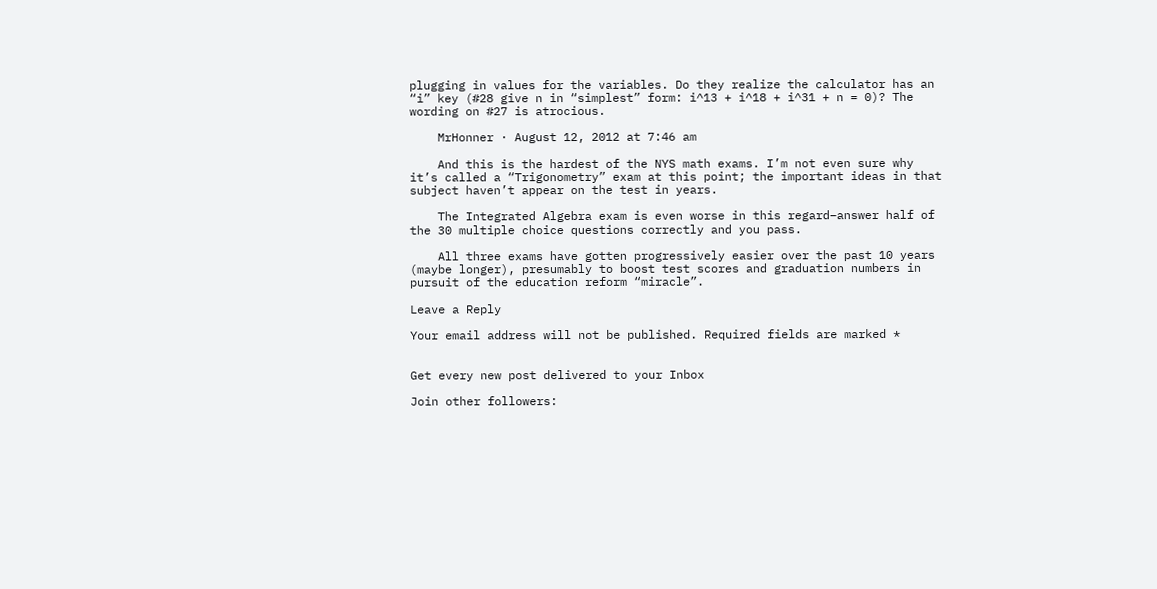plugging in values for the variables. Do they realize the calculator has an “i” key (#28 give n in “simplest” form: i^13 + i^18 + i^31 + n = 0)? The wording on #27 is atrocious.

    MrHonner · August 12, 2012 at 7:46 am

    And this is the hardest of the NYS math exams. I’m not even sure why it’s called a “Trigonometry” exam at this point; the important ideas in that subject haven’t appear on the test in years.

    The Integrated Algebra exam is even worse in this regard–answer half of the 30 multiple choice questions correctly and you pass.

    All three exams have gotten progressively easier over the past 10 years (maybe longer), presumably to boost test scores and graduation numbers in pursuit of the education reform “miracle”.

Leave a Reply

Your email address will not be published. Required fields are marked *


Get every new post delivered to your Inbox

Join other followers: